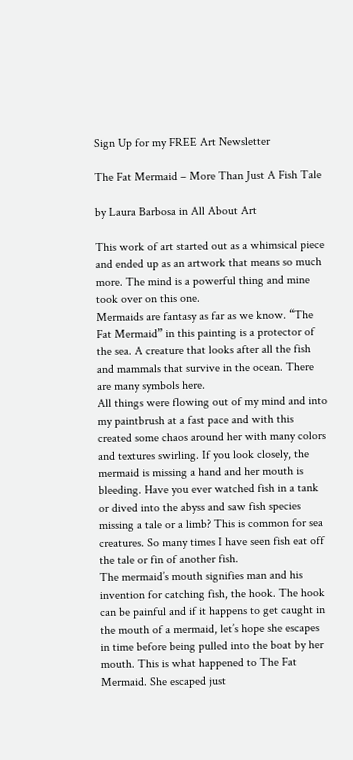Sign Up for my FREE Art Newsletter

The Fat Mermaid – More Than Just A Fish Tale

by Laura Barbosa in All About Art

This work of art started out as a whimsical piece and ended up as an artwork that means so much more. The mind is a powerful thing and mine took over on this one.
Mermaids are fantasy as far as we know. “The Fat Mermaid” in this painting is a protector of the sea. A creature that looks after all the fish and mammals that survive in the ocean. There are many symbols here.
All things were flowing out of my mind and into my paintbrush at a fast pace and with this created some chaos around her with many colors and textures swirling. If you look closely, the mermaid is missing a hand and her mouth is bleeding. Have you ever watched fish in a tank or dived into the abyss and saw fish species missing a tale or a limb? This is common for sea creatures. So many times I have seen fish eat off the tale or fin of another fish.
The mermaid’s mouth signifies man and his invention for catching fish, the hook. The hook can be painful and if it happens to get caught in the mouth of a mermaid, let’s hope she escapes in time before being pulled into the boat by her mouth. This is what happened to The Fat Mermaid. She escaped just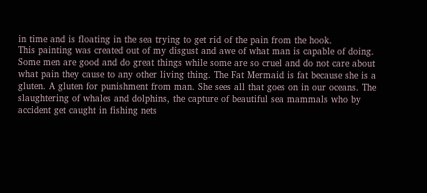in time and is floating in the sea trying to get rid of the pain from the hook.
This painting was created out of my disgust and awe of what man is capable of doing. Some men are good and do great things while some are so cruel and do not care about what pain they cause to any other living thing. The Fat Mermaid is fat because she is a gluten. A gluten for punishment from man. She sees all that goes on in our oceans. The slaughtering of whales and dolphins, the capture of beautiful sea mammals who by accident get caught in fishing nets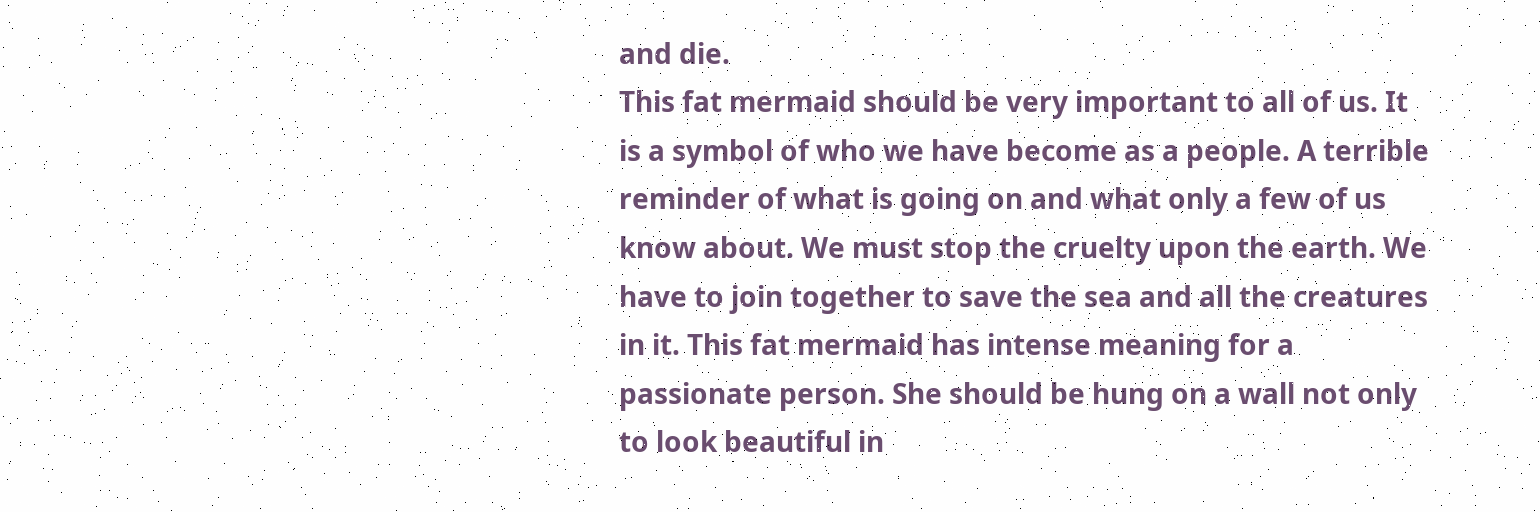and die.
This fat mermaid should be very important to all of us. It is a symbol of who we have become as a people. A terrible reminder of what is going on and what only a few of us know about. We must stop the cruelty upon the earth. We have to join together to save the sea and all the creatures in it. This fat mermaid has intense meaning for a passionate person. She should be hung on a wall not only to look beautiful in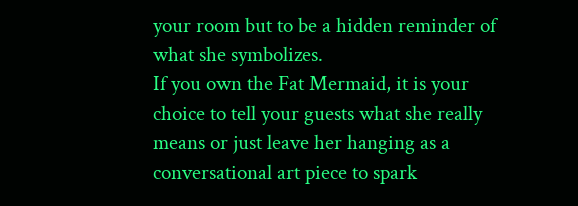your room but to be a hidden reminder of what she symbolizes.
If you own the Fat Mermaid, it is your choice to tell your guests what she really means or just leave her hanging as a conversational art piece to spark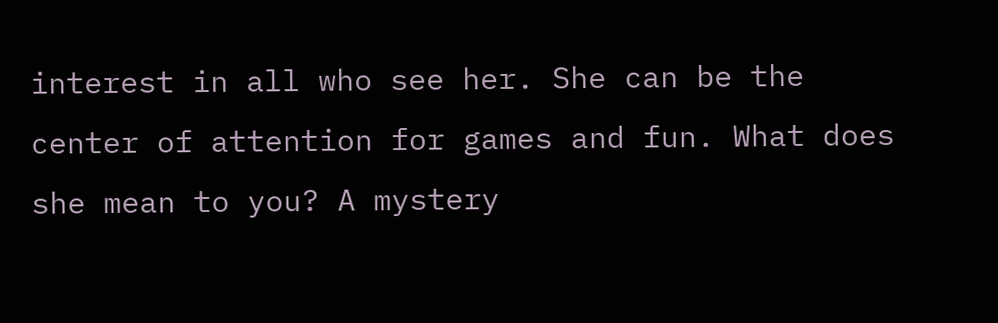interest in all who see her. She can be the center of attention for games and fun. What does she mean to you? A mystery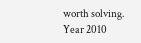worth solving.
Year 2010